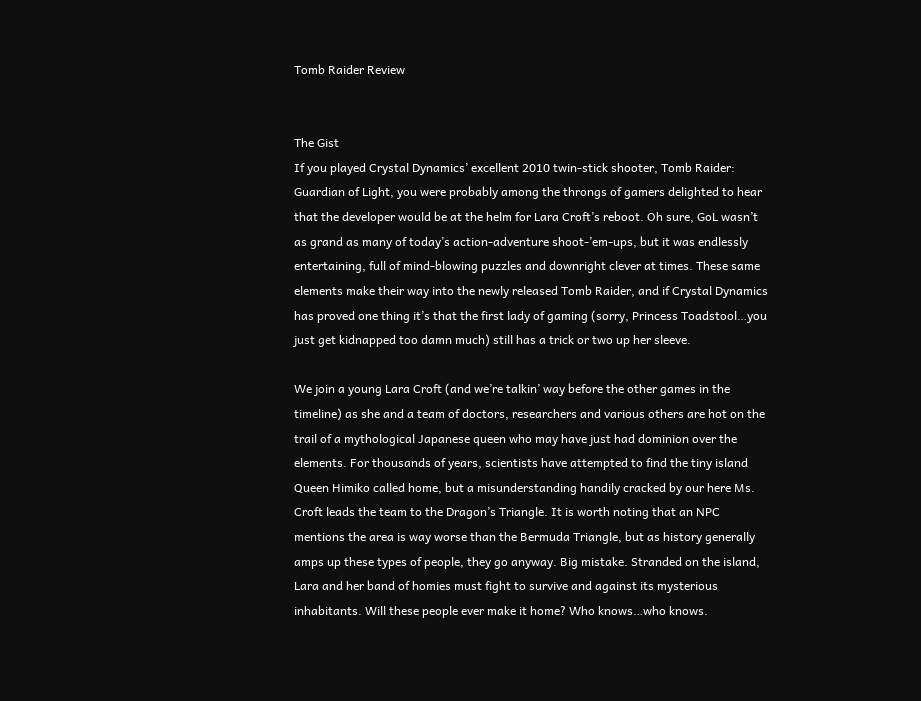Tomb Raider Review


The Gist
If you played Crystal Dynamics’ excellent 2010 twin-stick shooter, Tomb Raider: Guardian of Light, you were probably among the throngs of gamers delighted to hear that the developer would be at the helm for Lara Croft’s reboot. Oh sure, GoL wasn’t as grand as many of today’s action-adventure shoot-’em-ups, but it was endlessly entertaining, full of mind-blowing puzzles and downright clever at times. These same elements make their way into the newly released Tomb Raider, and if Crystal Dynamics has proved one thing it’s that the first lady of gaming (sorry, Princess Toadstool…you just get kidnapped too damn much) still has a trick or two up her sleeve.

We join a young Lara Croft (and we’re talkin’ way before the other games in the timeline) as she and a team of doctors, researchers and various others are hot on the trail of a mythological Japanese queen who may have just had dominion over the elements. For thousands of years, scientists have attempted to find the tiny island Queen Himiko called home, but a misunderstanding handily cracked by our here Ms. Croft leads the team to the Dragon’s Triangle. It is worth noting that an NPC mentions the area is way worse than the Bermuda Triangle, but as history generally amps up these types of people, they go anyway. Big mistake. Stranded on the island, Lara and her band of homies must fight to survive and against its mysterious inhabitants. Will these people ever make it home? Who knows…who knows.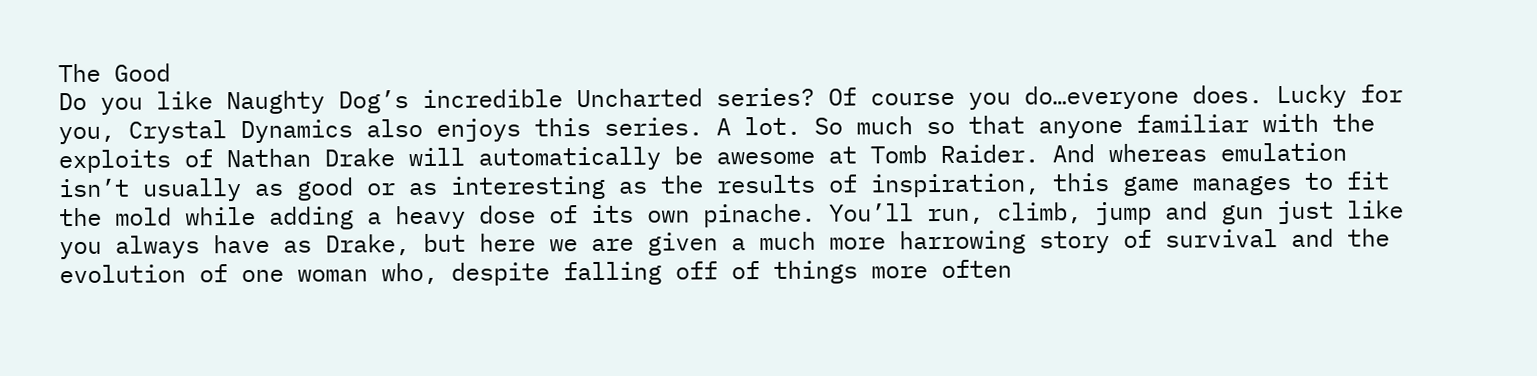The Good
Do you like Naughty Dog’s incredible Uncharted series? Of course you do…everyone does. Lucky for you, Crystal Dynamics also enjoys this series. A lot. So much so that anyone familiar with the exploits of Nathan Drake will automatically be awesome at Tomb Raider. And whereas emulation isn’t usually as good or as interesting as the results of inspiration, this game manages to fit the mold while adding a heavy dose of its own pinache. You’ll run, climb, jump and gun just like you always have as Drake, but here we are given a much more harrowing story of survival and the evolution of one woman who, despite falling off of things more often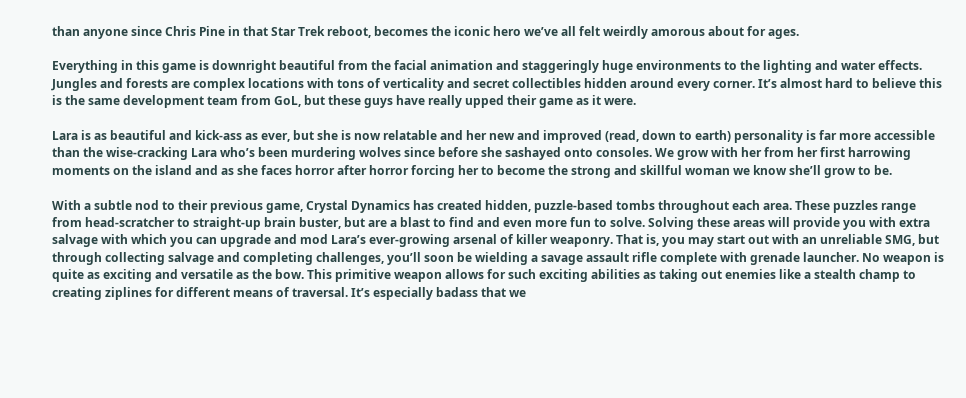than anyone since Chris Pine in that Star Trek reboot, becomes the iconic hero we’ve all felt weirdly amorous about for ages.

Everything in this game is downright beautiful from the facial animation and staggeringly huge environments to the lighting and water effects. Jungles and forests are complex locations with tons of verticality and secret collectibles hidden around every corner. It’s almost hard to believe this is the same development team from GoL, but these guys have really upped their game as it were.

Lara is as beautiful and kick-ass as ever, but she is now relatable and her new and improved (read, down to earth) personality is far more accessible than the wise-cracking Lara who’s been murdering wolves since before she sashayed onto consoles. We grow with her from her first harrowing moments on the island and as she faces horror after horror forcing her to become the strong and skillful woman we know she’ll grow to be.

With a subtle nod to their previous game, Crystal Dynamics has created hidden, puzzle-based tombs throughout each area. These puzzles range from head-scratcher to straight-up brain buster, but are a blast to find and even more fun to solve. Solving these areas will provide you with extra salvage with which you can upgrade and mod Lara’s ever-growing arsenal of killer weaponry. That is, you may start out with an unreliable SMG, but through collecting salvage and completing challenges, you’ll soon be wielding a savage assault rifle complete with grenade launcher. No weapon is quite as exciting and versatile as the bow. This primitive weapon allows for such exciting abilities as taking out enemies like a stealth champ to creating ziplines for different means of traversal. It’s especially badass that we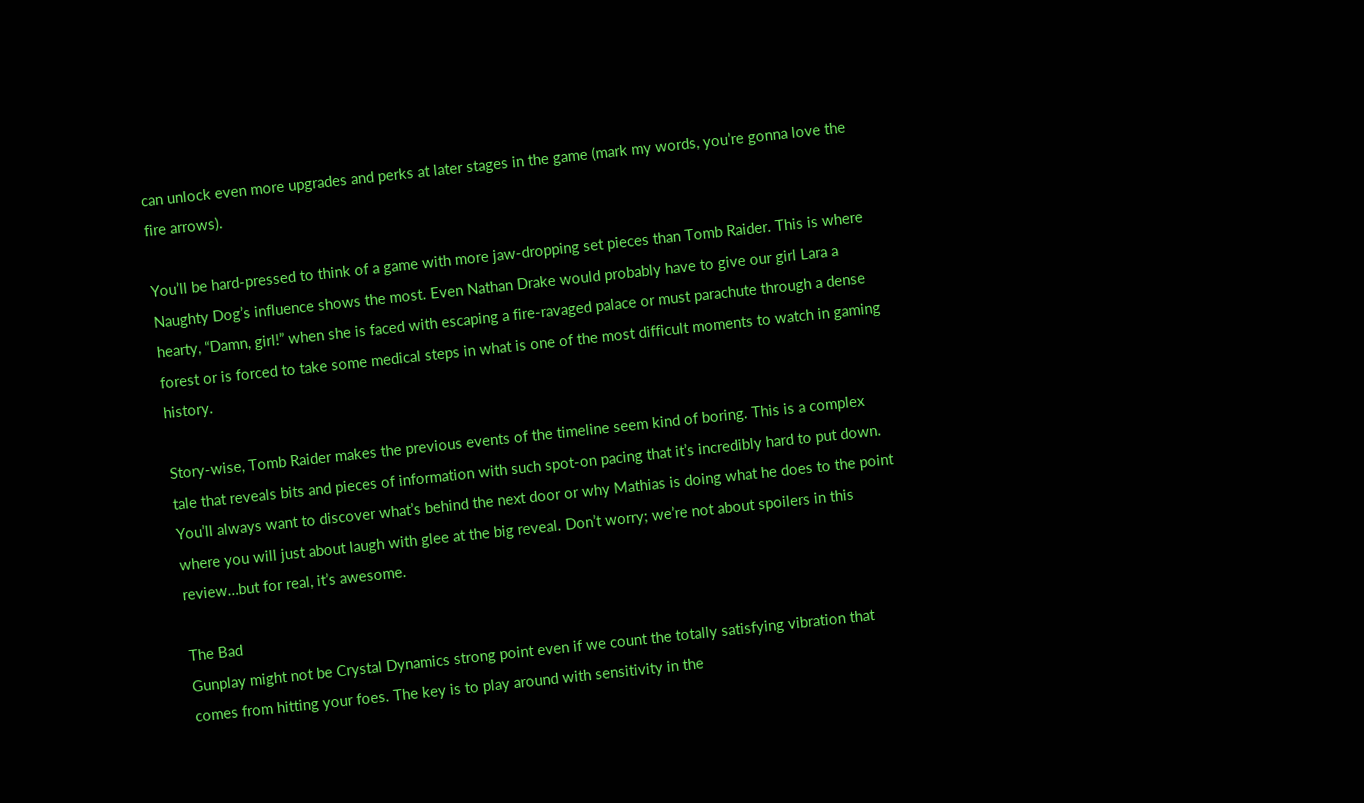can unlock even more upgrades and perks at later stages in the game (mark my words, you’re gonna love the fire arrows).

You’ll be hard-pressed to think of a game with more jaw-dropping set pieces than Tomb Raider. This is where Naughty Dog’s influence shows the most. Even Nathan Drake would probably have to give our girl Lara a hearty, “Damn, girl!” when she is faced with escaping a fire-ravaged palace or must parachute through a dense forest or is forced to take some medical steps in what is one of the most difficult moments to watch in gaming history.

Story-wise, Tomb Raider makes the previous events of the timeline seem kind of boring. This is a complex tale that reveals bits and pieces of information with such spot-on pacing that it’s incredibly hard to put down. You’ll always want to discover what’s behind the next door or why Mathias is doing what he does to the point where you will just about laugh with glee at the big reveal. Don’t worry; we’re not about spoilers in this review…but for real, it’s awesome.

The Bad
Gunplay might not be Crystal Dynamics strong point even if we count the totally satisfying vibration that comes from hitting your foes. The key is to play around with sensitivity in the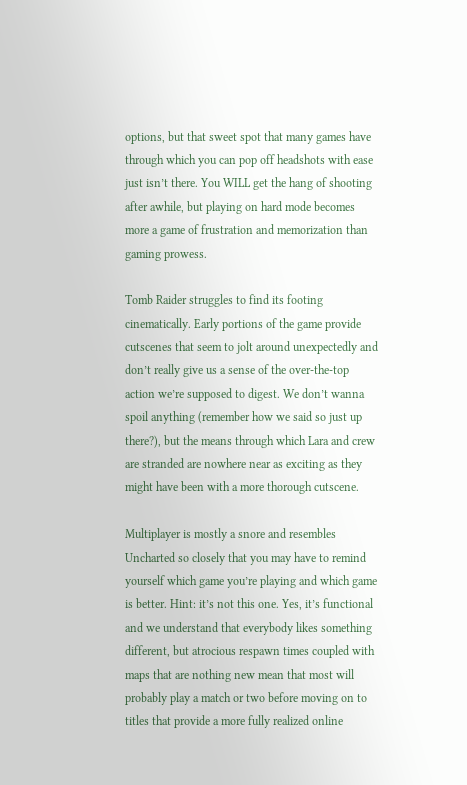options, but that sweet spot that many games have through which you can pop off headshots with ease just isn’t there. You WILL get the hang of shooting after awhile, but playing on hard mode becomes more a game of frustration and memorization than gaming prowess.

Tomb Raider struggles to find its footing cinematically. Early portions of the game provide cutscenes that seem to jolt around unexpectedly and don’t really give us a sense of the over-the-top action we’re supposed to digest. We don’t wanna spoil anything (remember how we said so just up there?), but the means through which Lara and crew are stranded are nowhere near as exciting as they might have been with a more thorough cutscene.

Multiplayer is mostly a snore and resembles Uncharted so closely that you may have to remind yourself which game you’re playing and which game is better. Hint: it’s not this one. Yes, it’s functional and we understand that everybody likes something different, but atrocious respawn times coupled with maps that are nothing new mean that most will probably play a match or two before moving on to titles that provide a more fully realized online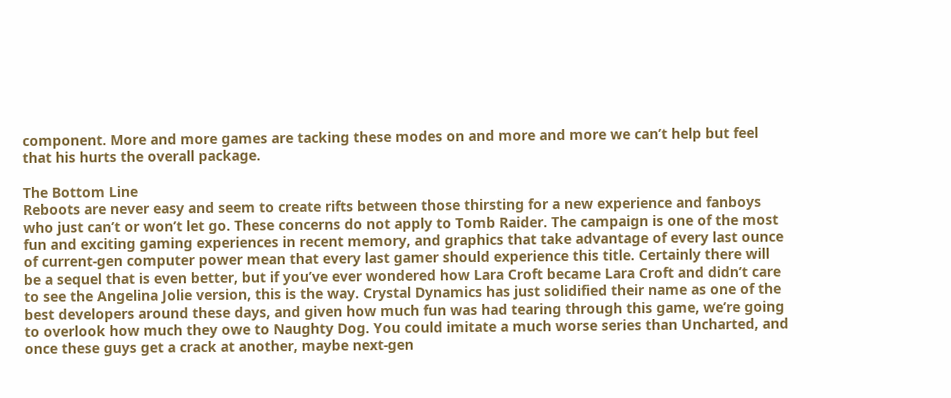component. More and more games are tacking these modes on and more and more we can’t help but feel that his hurts the overall package.

The Bottom Line
Reboots are never easy and seem to create rifts between those thirsting for a new experience and fanboys who just can’t or won’t let go. These concerns do not apply to Tomb Raider. The campaign is one of the most fun and exciting gaming experiences in recent memory, and graphics that take advantage of every last ounce of current-gen computer power mean that every last gamer should experience this title. Certainly there will be a sequel that is even better, but if you’ve ever wondered how Lara Croft became Lara Croft and didn’t care to see the Angelina Jolie version, this is the way. Crystal Dynamics has just solidified their name as one of the best developers around these days, and given how much fun was had tearing through this game, we’re going to overlook how much they owe to Naughty Dog. You could imitate a much worse series than Uncharted, and once these guys get a crack at another, maybe next-gen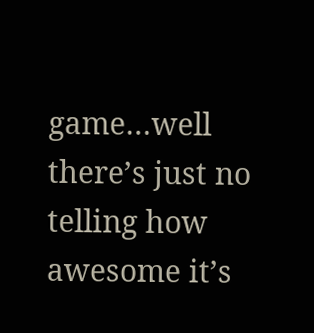game…well there’s just no telling how awesome it’s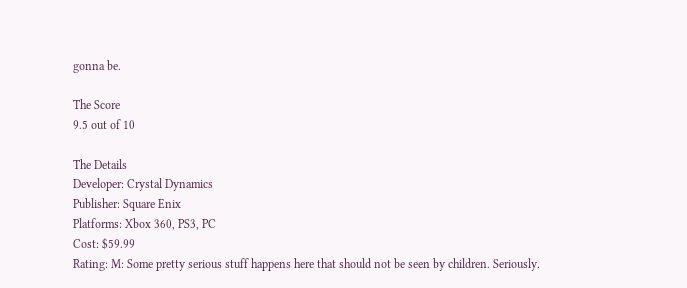gonna be.

The Score
9.5 out of 10

The Details
Developer: Crystal Dynamics
Publisher: Square Enix
Platforms: Xbox 360, PS3, PC
Cost: $59.99
Rating: M: Some pretty serious stuff happens here that should not be seen by children. Seriously.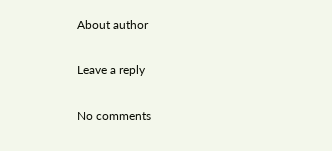About author

Leave a reply

No comments